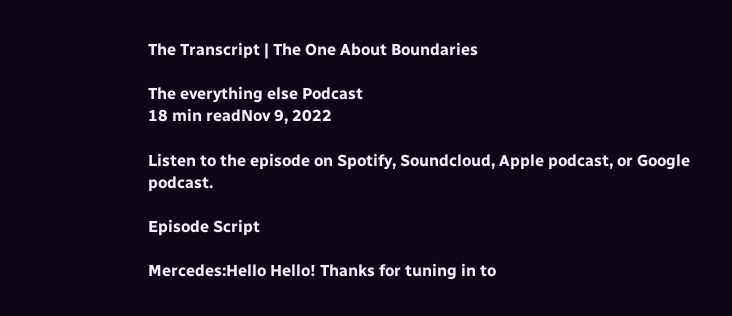The Transcript | The One About Boundaries

The everything else Podcast
18 min readNov 9, 2022

Listen to the episode on Spotify, Soundcloud, Apple podcast, or Google podcast.

Episode Script

Mercedes:Hello Hello! Thanks for tuning in to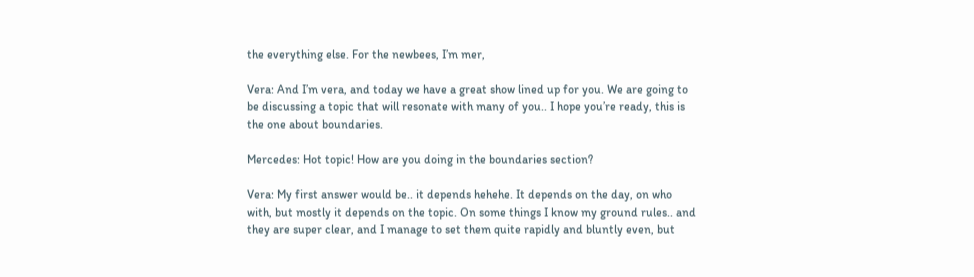the everything else. For the newbees, I’m mer,

Vera: And I’m vera, and today we have a great show lined up for you. We are going to be discussing a topic that will resonate with many of you.. I hope you’re ready, this is the one about boundaries.

Mercedes: Hot topic! How are you doing in the boundaries section?

Vera: My first answer would be.. it depends hehehe. It depends on the day, on who with, but mostly it depends on the topic. On some things I know my ground rules.. and they are super clear, and I manage to set them quite rapidly and bluntly even, but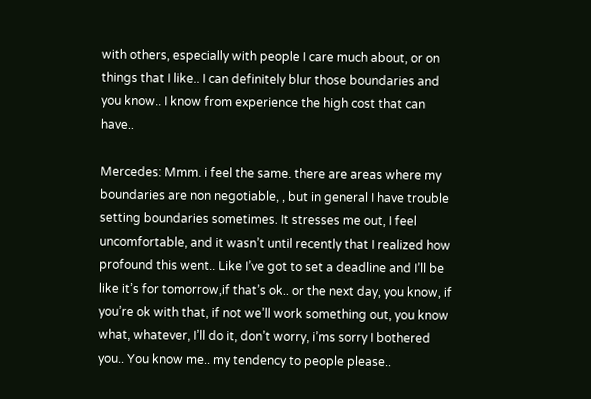with others, especially with people I care much about, or on things that I like.. I can definitely blur those boundaries and you know.. I know from experience the high cost that can have..

Mercedes: Mmm. i feel the same. there are areas where my boundaries are non negotiable, , but in general I have trouble setting boundaries sometimes. It stresses me out, I feel uncomfortable, and it wasn’t until recently that I realized how profound this went.. Like I’ve got to set a deadline and I’ll be like it’s for tomorrow,if that’s ok.. or the next day, you know, if you’re ok with that, if not we’ll work something out, you know what, whatever, I’ll do it, don’t worry, i’ms sorry I bothered you.. You know me.. my tendency to people please..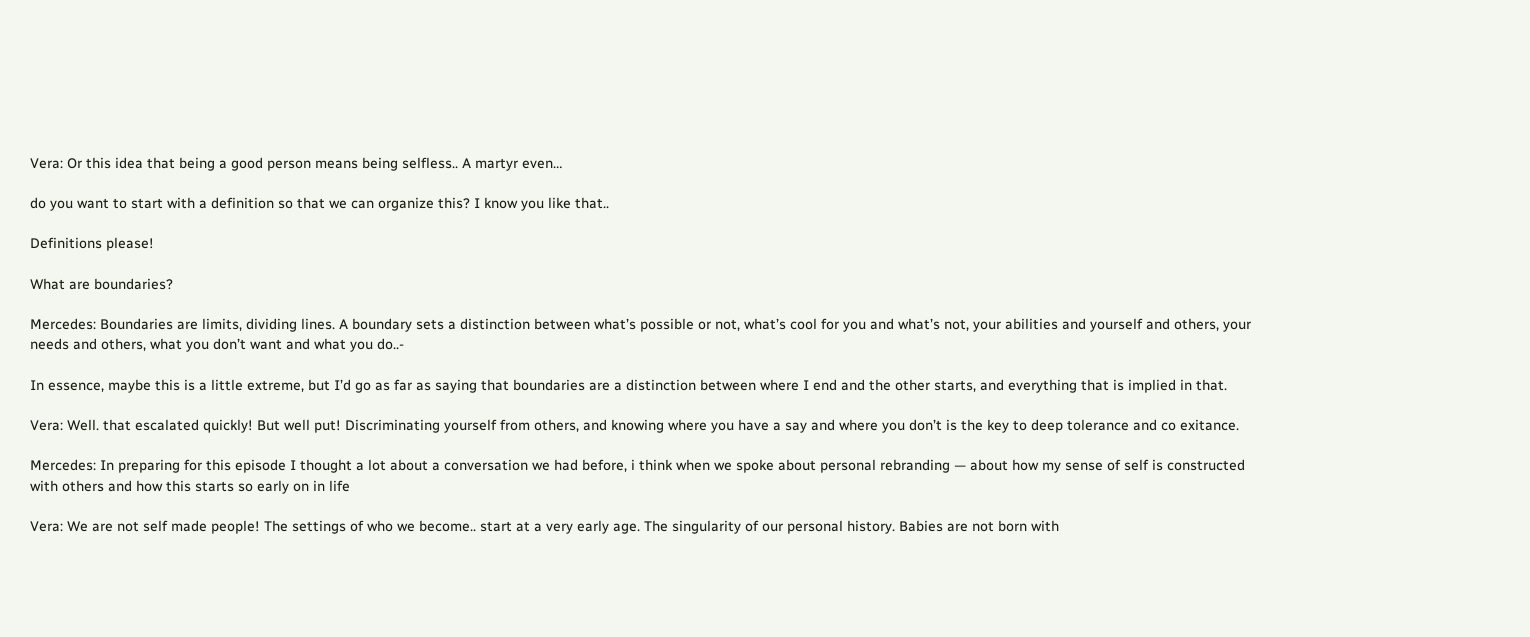Vera: Or this idea that being a good person means being selfless.. A martyr even…

do you want to start with a definition so that we can organize this? I know you like that..

Definitions please!

What are boundaries?

Mercedes: Boundaries are limits, dividing lines. A boundary sets a distinction between what’s possible or not, what’s cool for you and what’s not, your abilities and yourself and others, your needs and others, what you don’t want and what you do..-

In essence, maybe this is a little extreme, but I’d go as far as saying that boundaries are a distinction between where I end and the other starts, and everything that is implied in that.

Vera: Well. that escalated quickly! But well put! Discriminating yourself from others, and knowing where you have a say and where you don’t is the key to deep tolerance and co exitance.

Mercedes: In preparing for this episode I thought a lot about a conversation we had before, i think when we spoke about personal rebranding — about how my sense of self is constructed with others and how this starts so early on in life

Vera: We are not self made people! The settings of who we become.. start at a very early age. The singularity of our personal history. Babies are not born with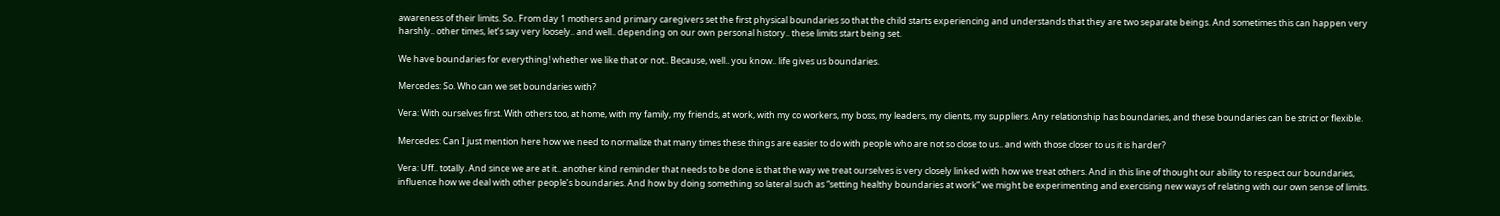awareness of their limits. So.. From day 1 mothers and primary caregivers set the first physical boundaries so that the child starts experiencing and understands that they are two separate beings. And sometimes this can happen very harshly.. other times, let’s say very loosely.. and well.. depending on our own personal history.. these limits start being set.

We have boundaries for everything! whether we like that or not.. Because, well.. you know.. life gives us boundaries.

Mercedes: So. Who can we set boundaries with?

Vera: With ourselves first. With others too, at home, with my family, my friends, at work, with my co workers, my boss, my leaders, my clients, my suppliers. Any relationship has boundaries, and these boundaries can be strict or flexible.

Mercedes: Can I just mention here how we need to normalize that many times these things are easier to do with people who are not so close to us.. and with those closer to us it is harder?

Vera: Uff.. totally. And since we are at it.. another kind reminder that needs to be done is that the way we treat ourselves is very closely linked with how we treat others. And in this line of thought our ability to respect our boundaries, influence how we deal with other people’s boundaries. And how by doing something so lateral such as “setting healthy boundaries at work” we might be experimenting and exercising new ways of relating with our own sense of limits.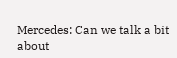Mercedes: Can we talk a bit about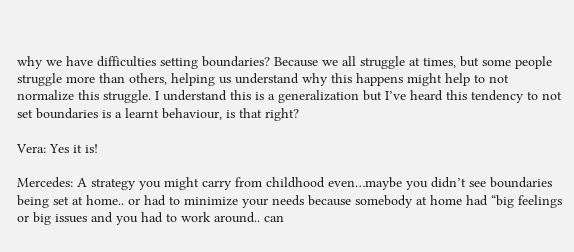why we have difficulties setting boundaries? Because we all struggle at times, but some people struggle more than others, helping us understand why this happens might help to not normalize this struggle. I understand this is a generalization but I’ve heard this tendency to not set boundaries is a learnt behaviour, is that right?

Vera: Yes it is!

Mercedes: A strategy you might carry from childhood even…maybe you didn’t see boundaries being set at home.. or had to minimize your needs because somebody at home had “big feelings or big issues and you had to work around.. can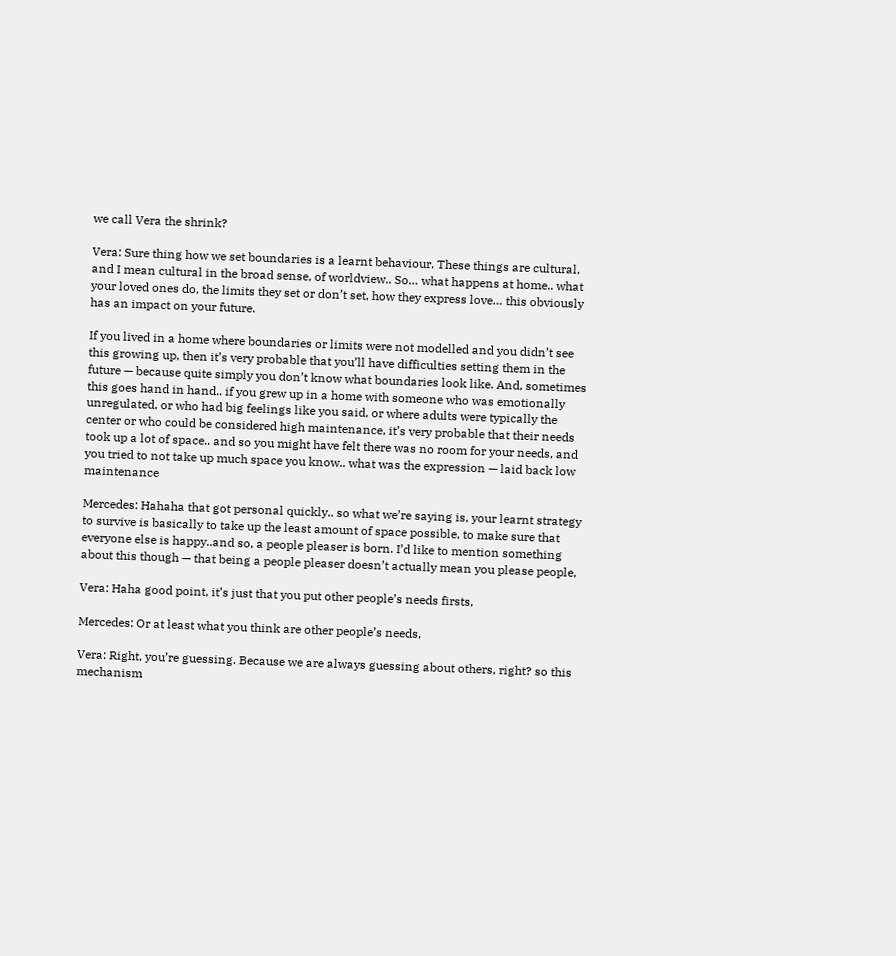we call Vera the shrink?

Vera: Sure thing how we set boundaries is a learnt behaviour. These things are cultural, and I mean cultural in the broad sense, of worldview.. So… what happens at home.. what your loved ones do, the limits they set or don’t set, how they express love… this obviously has an impact on your future.

If you lived in a home where boundaries or limits were not modelled and you didn’t see this growing up, then it’s very probable that you’ll have difficulties setting them in the future — because quite simply you don’t know what boundaries look like. And, sometimes this goes hand in hand.. if you grew up in a home with someone who was emotionally unregulated, or who had big feelings like you said, or where adults were typically the center or who could be considered high maintenance, it’s very probable that their needs took up a lot of space.. and so you might have felt there was no room for your needs, and you tried to not take up much space you know.. what was the expression — laid back low maintenance

Mercedes: Hahaha that got personal quickly.. so what we’re saying is, your learnt strategy to survive is basically to take up the least amount of space possible, to make sure that everyone else is happy..and so, a people pleaser is born. I’d like to mention something about this though — that being a people pleaser doesn’t actually mean you please people,

Vera: Haha good point, it’s just that you put other people’s needs firsts,

Mercedes: Or at least what you think are other people’s needs,

Vera: Right, you’re guessing. Because we are always guessing about others, right? so this mechanism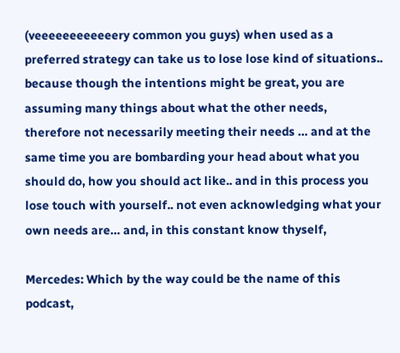(veeeeeeeeeeeery common you guys) when used as a preferred strategy can take us to lose lose kind of situations.. because though the intentions might be great, you are assuming many things about what the other needs, therefore not necessarily meeting their needs … and at the same time you are bombarding your head about what you should do, how you should act like.. and in this process you lose touch with yourself.. not even acknowledging what your own needs are… and, in this constant know thyself,

Mercedes: Which by the way could be the name of this podcast,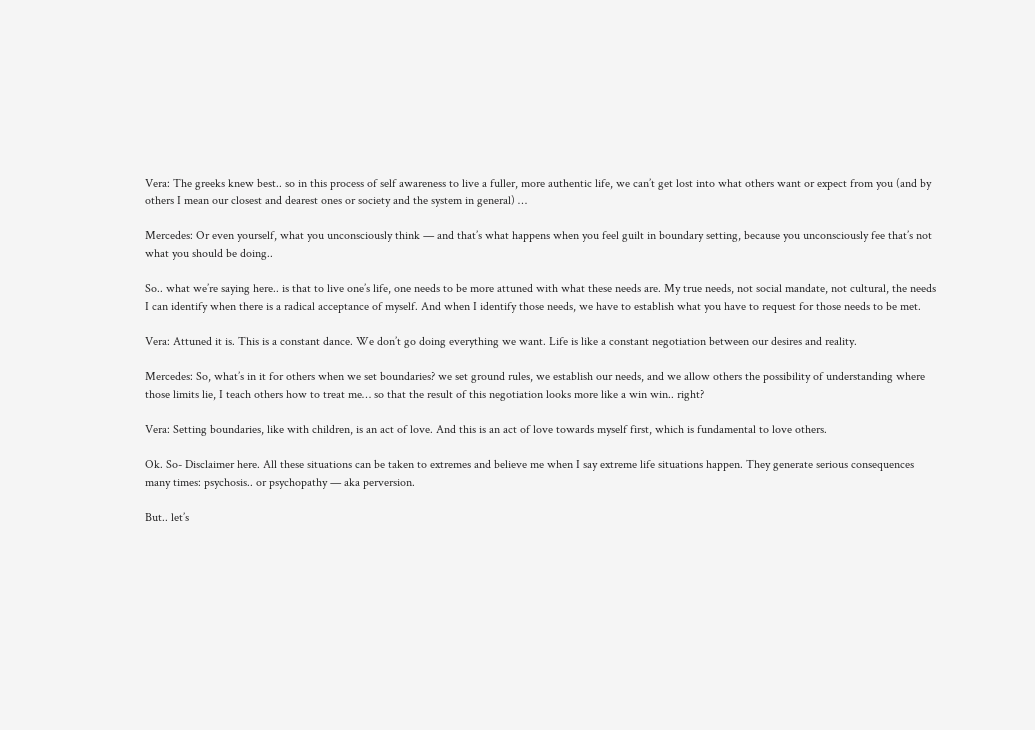Vera: The greeks knew best.. so in this process of self awareness to live a fuller, more authentic life, we can’t get lost into what others want or expect from you (and by others I mean our closest and dearest ones or society and the system in general) …

Mercedes: Or even yourself, what you unconsciously think — and that’s what happens when you feel guilt in boundary setting, because you unconsciously fee that’s not what you should be doing..

So.. what we’re saying here.. is that to live one’s life, one needs to be more attuned with what these needs are. My true needs, not social mandate, not cultural, the needs I can identify when there is a radical acceptance of myself. And when I identify those needs, we have to establish what you have to request for those needs to be met.

Vera: Attuned it is. This is a constant dance. We don’t go doing everything we want. Life is like a constant negotiation between our desires and reality.

Mercedes: So, what’s in it for others when we set boundaries? we set ground rules, we establish our needs, and we allow others the possibility of understanding where those limits lie, I teach others how to treat me… so that the result of this negotiation looks more like a win win.. right?

Vera: Setting boundaries, like with children, is an act of love. And this is an act of love towards myself first, which is fundamental to love others.

Ok. So- Disclaimer here. All these situations can be taken to extremes and believe me when I say extreme life situations happen. They generate serious consequences many times: psychosis.. or psychopathy — aka perversion.

But.. let’s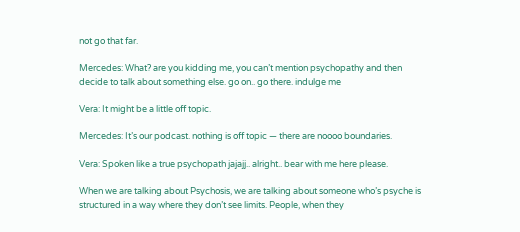not go that far.

Mercedes: What? are you kidding me, you can’t mention psychopathy and then decide to talk about something else. go on.. go there. indulge me

Vera: It might be a little off topic.

Mercedes: It’s our podcast. nothing is off topic — there are noooo boundaries.

Vera: Spoken like a true psychopath jajajj.. alright.. bear with me here please.

When we are talking about Psychosis, we are talking about someone who’s psyche is structured in a way where they don’t see limits. People, when they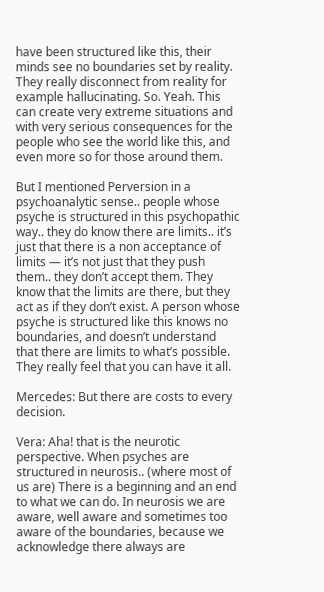have been structured like this, their minds see no boundaries set by reality. They really disconnect from reality for example hallucinating. So. Yeah. This can create very extreme situations and with very serious consequences for the people who see the world like this, and even more so for those around them.

But I mentioned Perversion in a psychoanalytic sense.. people whose psyche is structured in this psychopathic way.. they do know there are limits.. it’s just that there is a non acceptance of limits — it’s not just that they push them.. they don’t accept them. They know that the limits are there, but they act as if they don’t exist. A person whose psyche is structured like this knows no boundaries, and doesn’t understand that there are limits to what’s possible. They really feel that you can have it all.

Mercedes: But there are costs to every decision.

Vera: Aha! that is the neurotic perspective. When psyches are structured in neurosis.. (where most of us are) There is a beginning and an end to what we can do. In neurosis we are aware, well aware and sometimes too aware of the boundaries, because we acknowledge there always are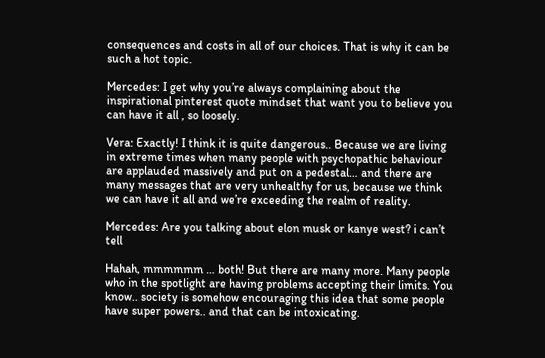consequences and costs in all of our choices. That is why it can be such a hot topic.

Mercedes: I get why you’re always complaining about the inspirational pinterest quote mindset that want you to believe you can have it all , so loosely.

Vera: Exactly! I think it is quite dangerous.. Because we are living in extreme times when many people with psychopathic behaviour are applauded massively and put on a pedestal… and there are many messages that are very unhealthy for us, because we think we can have it all and we’re exceeding the realm of reality.

Mercedes: Are you talking about elon musk or kanye west? i can’t tell

Hahah, mmmmmm … both! But there are many more. Many people who in the spotlight are having problems accepting their limits. You know.. society is somehow encouraging this idea that some people have super powers.. and that can be intoxicating.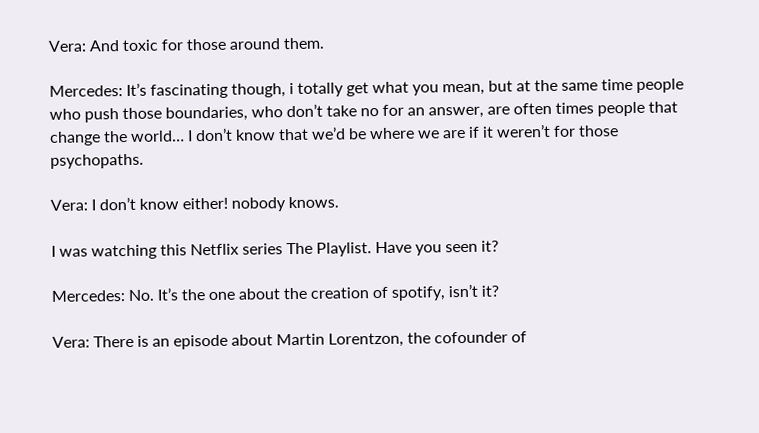Vera: And toxic for those around them.

Mercedes: It’s fascinating though, i totally get what you mean, but at the same time people who push those boundaries, who don’t take no for an answer, are often times people that change the world… I don’t know that we’d be where we are if it weren’t for those psychopaths.

Vera: I don’t know either! nobody knows.

I was watching this Netflix series The Playlist. Have you seen it?

Mercedes: No. It’s the one about the creation of spotify, isn’t it?

Vera: There is an episode about Martin Lorentzon, the cofounder of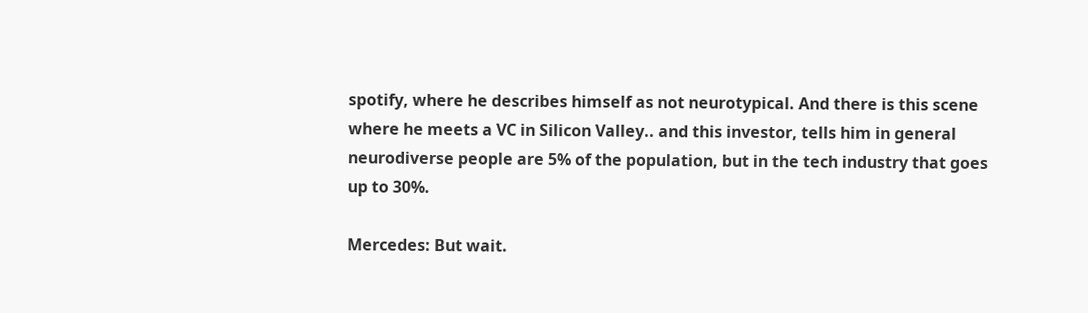spotify, where he describes himself as not neurotypical. And there is this scene where he meets a VC in Silicon Valley.. and this investor, tells him in general neurodiverse people are 5% of the population, but in the tech industry that goes up to 30%.

Mercedes: But wait.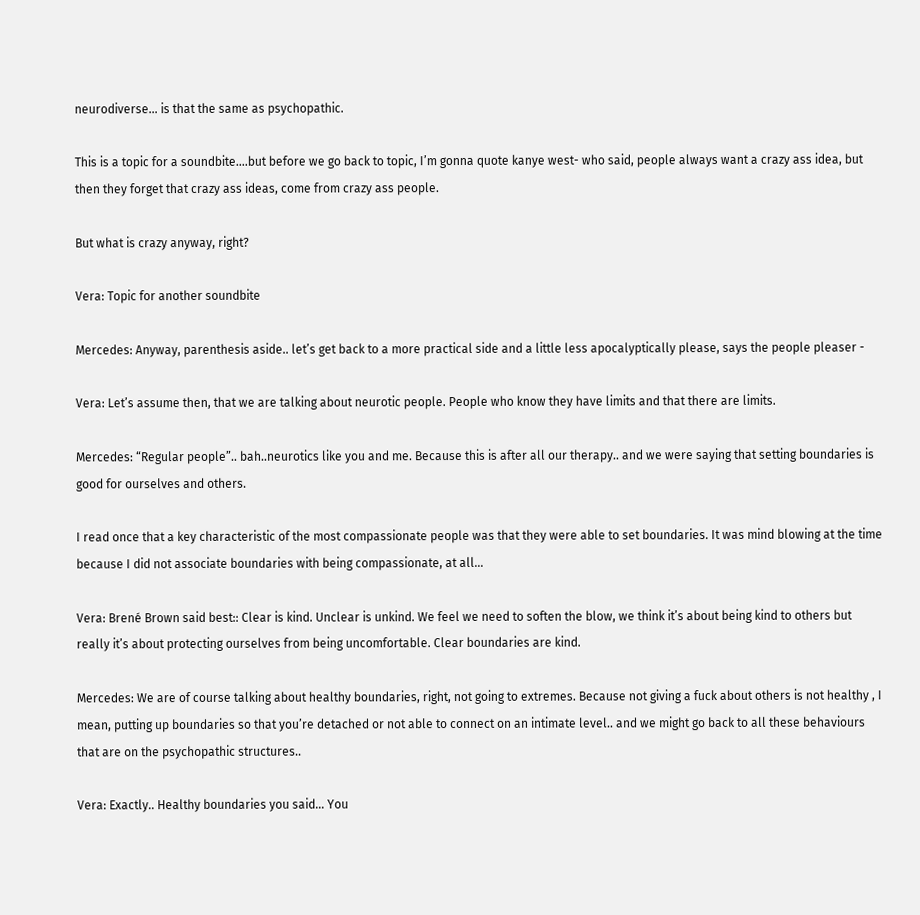neurodiverse… is that the same as psychopathic.

This is a topic for a soundbite….but before we go back to topic, I’m gonna quote kanye west- who said, people always want a crazy ass idea, but then they forget that crazy ass ideas, come from crazy ass people.

But what is crazy anyway, right?

Vera: Topic for another soundbite

Mercedes: Anyway, parenthesis aside.. let’s get back to a more practical side and a little less apocalyptically please, says the people pleaser -

Vera: Let’s assume then, that we are talking about neurotic people. People who know they have limits and that there are limits.

Mercedes: “Regular people”.. bah..neurotics like you and me. Because this is after all our therapy.. and we were saying that setting boundaries is good for ourselves and others.

I read once that a key characteristic of the most compassionate people was that they were able to set boundaries. It was mind blowing at the time because I did not associate boundaries with being compassionate, at all…

Vera: Brené Brown said best:: Clear is kind. Unclear is unkind. We feel we need to soften the blow, we think it’s about being kind to others but really it’s about protecting ourselves from being uncomfortable. Clear boundaries are kind.

Mercedes: We are of course talking about healthy boundaries, right, not going to extremes. Because not giving a fuck about others is not healthy , I mean, putting up boundaries so that you’re detached or not able to connect on an intimate level.. and we might go back to all these behaviours that are on the psychopathic structures..

Vera: Exactly.. Healthy boundaries you said… You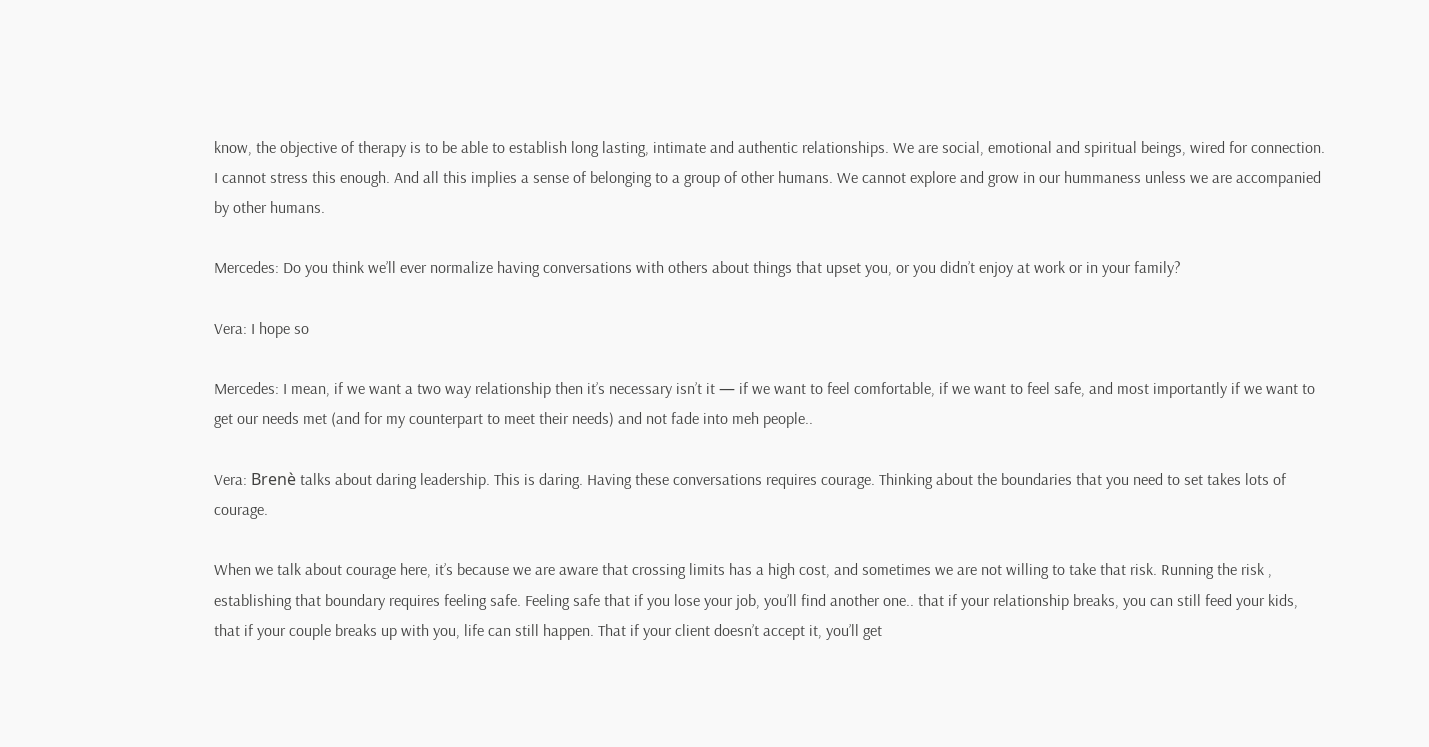know, the objective of therapy is to be able to establish long lasting, intimate and authentic relationships. We are social, emotional and spiritual beings, wired for connection. I cannot stress this enough. And all this implies a sense of belonging to a group of other humans. We cannot explore and grow in our hummaness unless we are accompanied by other humans.

Mercedes: Do you think we’ll ever normalize having conversations with others about things that upset you, or you didn’t enjoy at work or in your family?

Vera: I hope so

Mercedes: I mean, if we want a two way relationship then it’s necessary isn’t it — if we want to feel comfortable, if we want to feel safe, and most importantly if we want to get our needs met (and for my counterpart to meet their needs) and not fade into meh people..

Vera: Brenè talks about daring leadership. This is daring. Having these conversations requires courage. Thinking about the boundaries that you need to set takes lots of courage.

When we talk about courage here, it’s because we are aware that crossing limits has a high cost, and sometimes we are not willing to take that risk. Running the risk , establishing that boundary requires feeling safe. Feeling safe that if you lose your job, you’ll find another one.. that if your relationship breaks, you can still feed your kids, that if your couple breaks up with you, life can still happen. That if your client doesn’t accept it, you’ll get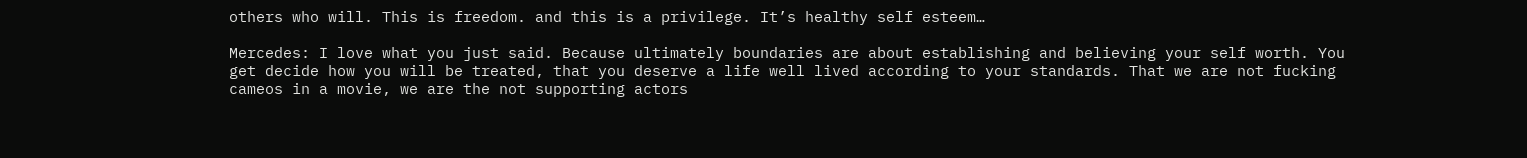others who will. This is freedom. and this is a privilege. It’s healthy self esteem…

Mercedes: I love what you just said. Because ultimately boundaries are about establishing and believing your self worth. You get decide how you will be treated, that you deserve a life well lived according to your standards. That we are not fucking cameos in a movie, we are the not supporting actors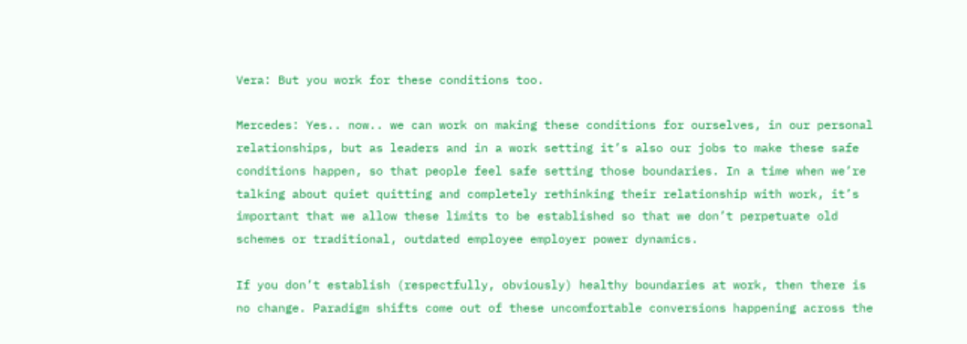Vera: But you work for these conditions too.

Mercedes: Yes.. now.. we can work on making these conditions for ourselves, in our personal relationships, but as leaders and in a work setting it’s also our jobs to make these safe conditions happen, so that people feel safe setting those boundaries. In a time when we’re talking about quiet quitting and completely rethinking their relationship with work, it’s important that we allow these limits to be established so that we don’t perpetuate old schemes or traditional, outdated employee employer power dynamics.

If you don’t establish (respectfully, obviously) healthy boundaries at work, then there is no change. Paradigm shifts come out of these uncomfortable conversions happening across the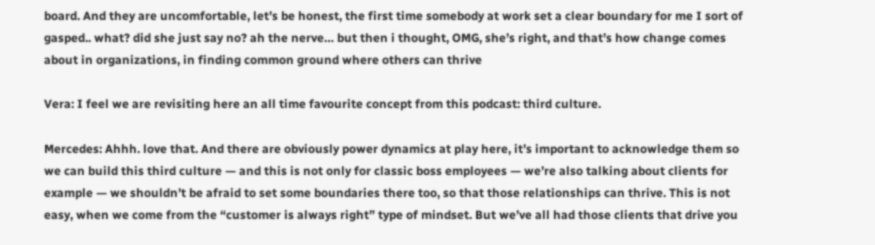board. And they are uncomfortable, let’s be honest, the first time somebody at work set a clear boundary for me I sort of gasped.. what? did she just say no? ah the nerve… but then i thought, OMG, she’s right, and that’s how change comes about in organizations, in finding common ground where others can thrive

Vera: I feel we are revisiting here an all time favourite concept from this podcast: third culture.

Mercedes: Ahhh. love that. And there are obviously power dynamics at play here, it’s important to acknowledge them so we can build this third culture — and this is not only for classic boss employees — we’re also talking about clients for example — we shouldn’t be afraid to set some boundaries there too, so that those relationships can thrive. This is not easy, when we come from the “customer is always right” type of mindset. But we’ve all had those clients that drive you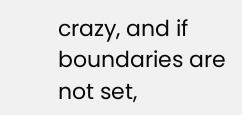crazy, and if boundaries are not set,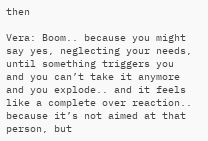then

Vera: Boom.. because you might say yes, neglecting your needs, until something triggers you and you can’t take it anymore and you explode.. and it feels like a complete over reaction.. because it’s not aimed at that person, but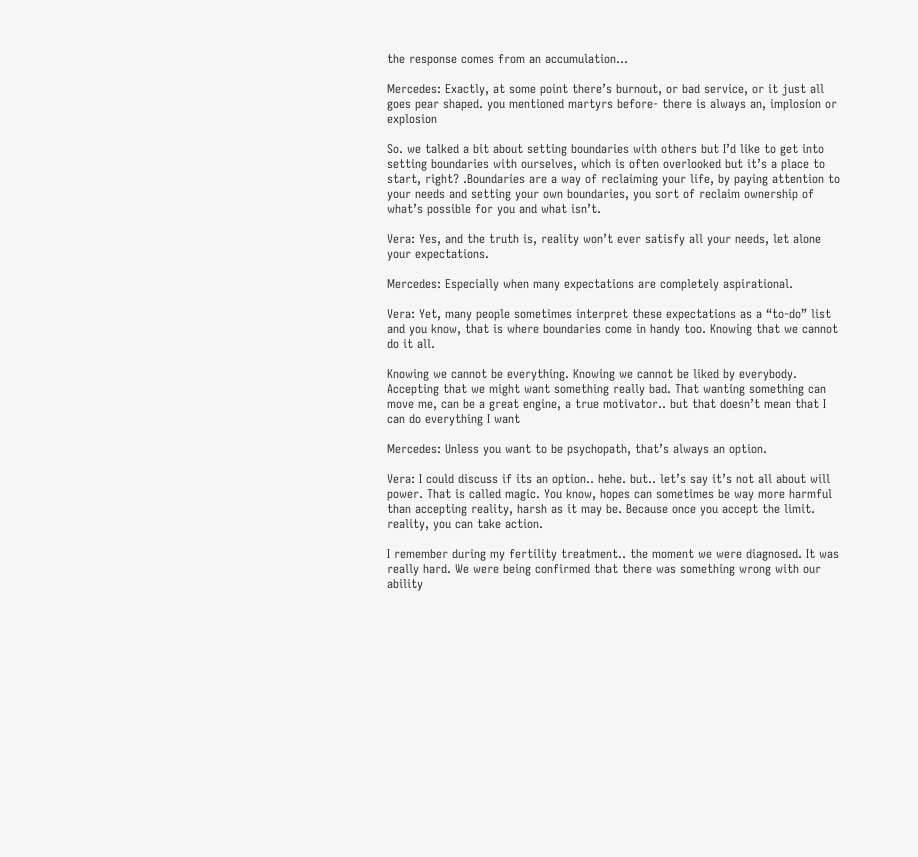the response comes from an accumulation…

Mercedes: Exactly, at some point there’s burnout, or bad service, or it just all goes pear shaped. you mentioned martyrs before- there is always an, implosion or explosion

So. we talked a bit about setting boundaries with others but I’d like to get into setting boundaries with ourselves, which is often overlooked but it’s a place to start, right? .Boundaries are a way of reclaiming your life, by paying attention to your needs and setting your own boundaries, you sort of reclaim ownership of what’s possible for you and what isn’t.

Vera: Yes, and the truth is, reality won’t ever satisfy all your needs, let alone your expectations.

Mercedes: Especially when many expectations are completely aspirational.

Vera: Yet, many people sometimes interpret these expectations as a “to-do” list and you know, that is where boundaries come in handy too. Knowing that we cannot do it all.

Knowing we cannot be everything. Knowing we cannot be liked by everybody. Accepting that we might want something really bad. That wanting something can move me, can be a great engine, a true motivator.. but that doesn’t mean that I can do everything I want

Mercedes: Unless you want to be psychopath, that’s always an option.

Vera: I could discuss if its an option.. hehe. but.. let’s say it’s not all about will power. That is called magic. You know, hopes can sometimes be way more harmful than accepting reality, harsh as it may be. Because once you accept the limit. reality, you can take action.

I remember during my fertility treatment.. the moment we were diagnosed. It was really hard. We were being confirmed that there was something wrong with our ability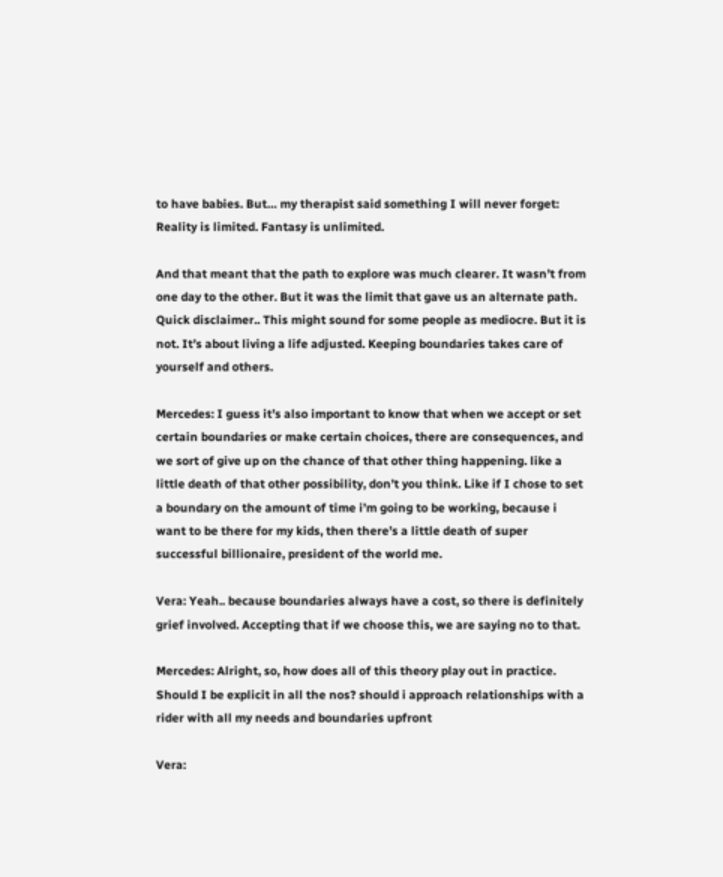to have babies. But… my therapist said something I will never forget: Reality is limited. Fantasy is unlimited.

And that meant that the path to explore was much clearer. It wasn’t from one day to the other. But it was the limit that gave us an alternate path. Quick disclaimer.. This might sound for some people as mediocre. But it is not. It’s about living a life adjusted. Keeping boundaries takes care of yourself and others.

Mercedes: I guess it’s also important to know that when we accept or set certain boundaries or make certain choices, there are consequences, and we sort of give up on the chance of that other thing happening. like a little death of that other possibility, don’t you think. Like if I chose to set a boundary on the amount of time i’m going to be working, because i want to be there for my kids, then there’s a little death of super successful billionaire, president of the world me.

Vera: Yeah.. because boundaries always have a cost, so there is definitely grief involved. Accepting that if we choose this, we are saying no to that.

Mercedes: Alright, so, how does all of this theory play out in practice. Should I be explicit in all the nos? should i approach relationships with a rider with all my needs and boundaries upfront

Vera: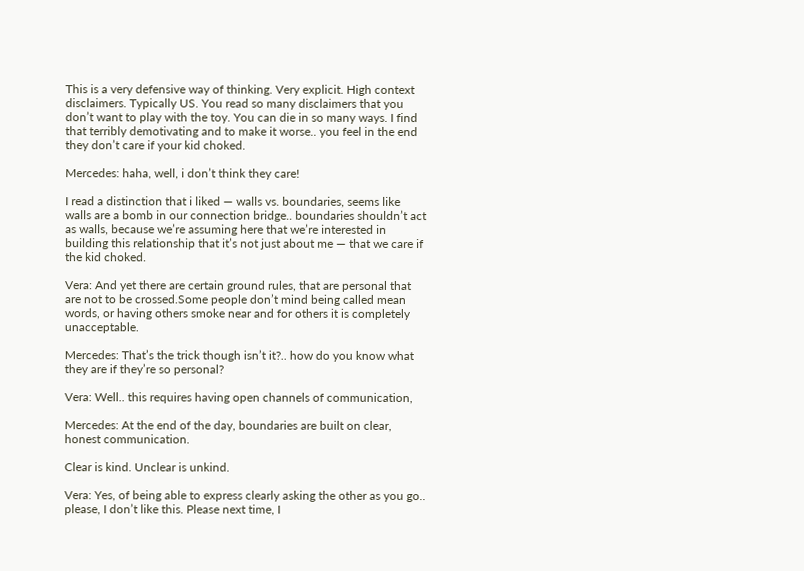This is a very defensive way of thinking. Very explicit. High context disclaimers. Typically US. You read so many disclaimers that you don’t want to play with the toy. You can die in so many ways. I find that terribly demotivating and to make it worse.. you feel in the end they don’t care if your kid choked.

Mercedes: haha, well, i don’t think they care!

I read a distinction that i liked — walls vs. boundaries, seems like walls are a bomb in our connection bridge.. boundaries shouldn’t act as walls, because we’re assuming here that we’re interested in building this relationship that it’s not just about me — that we care if the kid choked.

Vera: And yet there are certain ground rules, that are personal that are not to be crossed.Some people don’t mind being called mean words, or having others smoke near and for others it is completely unacceptable.

Mercedes: That’s the trick though isn’t it?.. how do you know what they are if they’re so personal?

Vera: Well.. this requires having open channels of communication,

Mercedes: At the end of the day, boundaries are built on clear, honest communication.

Clear is kind. Unclear is unkind.

Vera: Yes, of being able to express clearly asking the other as you go.. please, I don’t like this. Please next time, I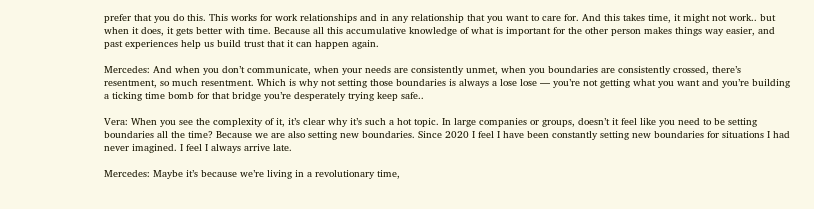prefer that you do this. This works for work relationships and in any relationship that you want to care for. And this takes time, it might not work.. but when it does, it gets better with time. Because all this accumulative knowledge of what is important for the other person makes things way easier, and past experiences help us build trust that it can happen again.

Mercedes: And when you don’t communicate, when your needs are consistently unmet, when you boundaries are consistently crossed, there’s resentment, so much resentment. Which is why not setting those boundaries is always a lose lose — you’re not getting what you want and you’re building a ticking time bomb for that bridge you’re desperately trying keep safe..

Vera: When you see the complexity of it, it’s clear why it’s such a hot topic. In large companies or groups, doesn’t it feel like you need to be setting boundaries all the time? Because we are also setting new boundaries. Since 2020 I feel I have been constantly setting new boundaries for situations I had never imagined. I feel I always arrive late.

Mercedes: Maybe it’s because we’re living in a revolutionary time,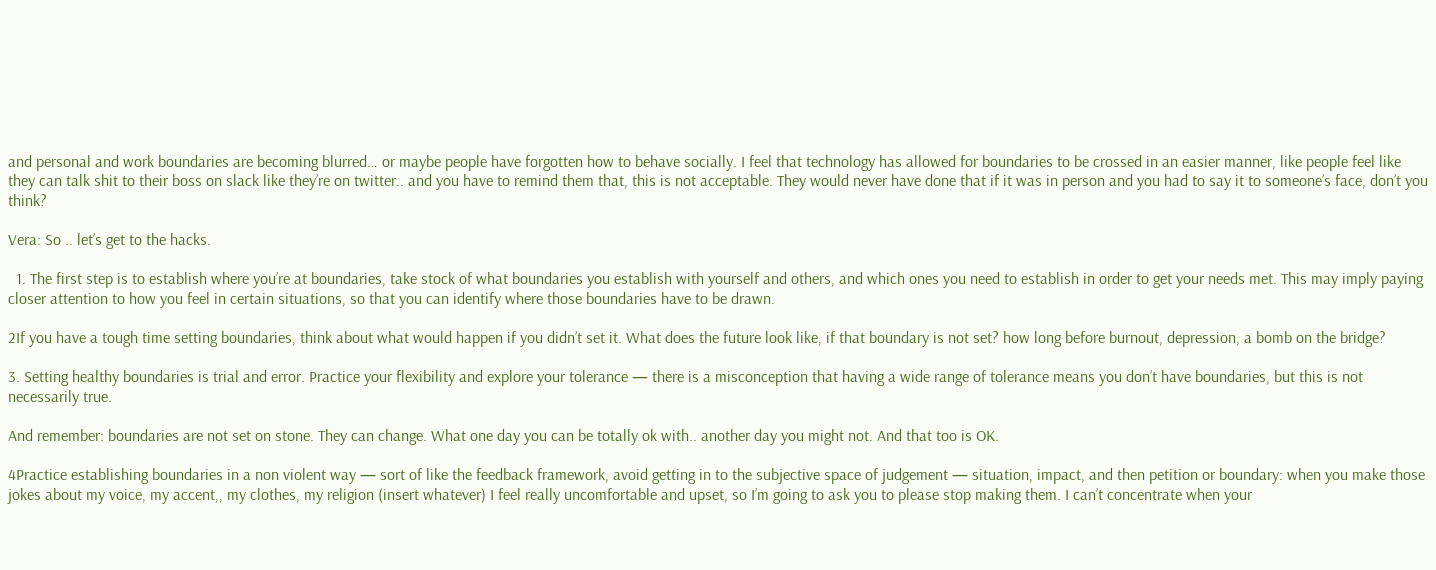and personal and work boundaries are becoming blurred… or maybe people have forgotten how to behave socially. I feel that technology has allowed for boundaries to be crossed in an easier manner, like people feel like they can talk shit to their boss on slack like they’re on twitter.. and you have to remind them that, this is not acceptable. They would never have done that if it was in person and you had to say it to someone’s face, don’t you think?

Vera: So .. let’s get to the hacks.

  1. The first step is to establish where you’re at boundaries, take stock of what boundaries you establish with yourself and others, and which ones you need to establish in order to get your needs met. This may imply paying closer attention to how you feel in certain situations, so that you can identify where those boundaries have to be drawn.

2If you have a tough time setting boundaries, think about what would happen if you didn’t set it. What does the future look like, if that boundary is not set? how long before burnout, depression, a bomb on the bridge?

3. Setting healthy boundaries is trial and error. Practice your flexibility and explore your tolerance — there is a misconception that having a wide range of tolerance means you don’t have boundaries, but this is not necessarily true.

And remember: boundaries are not set on stone. They can change. What one day you can be totally ok with.. another day you might not. And that too is OK.

4Practice establishing boundaries in a non violent way — sort of like the feedback framework, avoid getting in to the subjective space of judgement — situation, impact, and then petition or boundary: when you make those jokes about my voice, my accent,, my clothes, my religion (insert whatever) I feel really uncomfortable and upset, so I’m going to ask you to please stop making them. I can’t concentrate when your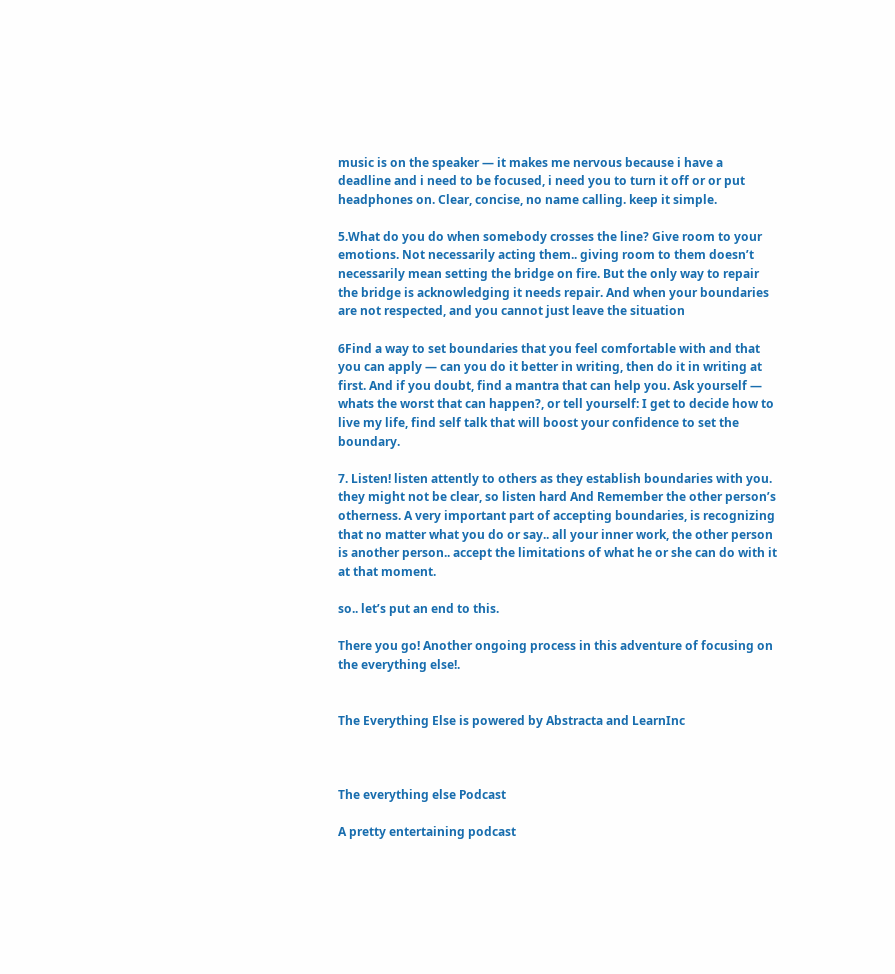music is on the speaker — it makes me nervous because i have a deadline and i need to be focused, i need you to turn it off or or put headphones on. Clear, concise, no name calling. keep it simple.

5.What do you do when somebody crosses the line? Give room to your emotions. Not necessarily acting them.. giving room to them doesn’t necessarily mean setting the bridge on fire. But the only way to repair the bridge is acknowledging it needs repair. And when your boundaries are not respected, and you cannot just leave the situation

6Find a way to set boundaries that you feel comfortable with and that you can apply — can you do it better in writing, then do it in writing at first. And if you doubt, find a mantra that can help you. Ask yourself — whats the worst that can happen?, or tell yourself: I get to decide how to live my life, find self talk that will boost your confidence to set the boundary.

7. Listen! listen attently to others as they establish boundaries with you. they might not be clear, so listen hard And Remember the other person’s otherness. A very important part of accepting boundaries, is recognizing that no matter what you do or say.. all your inner work, the other person is another person.. accept the limitations of what he or she can do with it at that moment.

so.. let’s put an end to this.

There you go! Another ongoing process in this adventure of focusing on the everything else!.


The Everything Else is powered by Abstracta and LearnInc



The everything else Podcast

A pretty entertaining podcast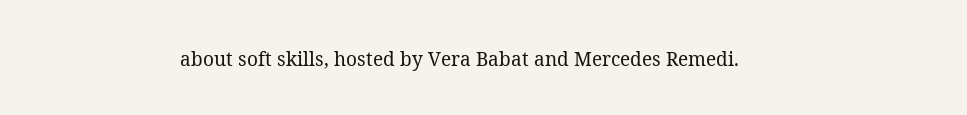about soft skills, hosted by Vera Babat and Mercedes Remedi.